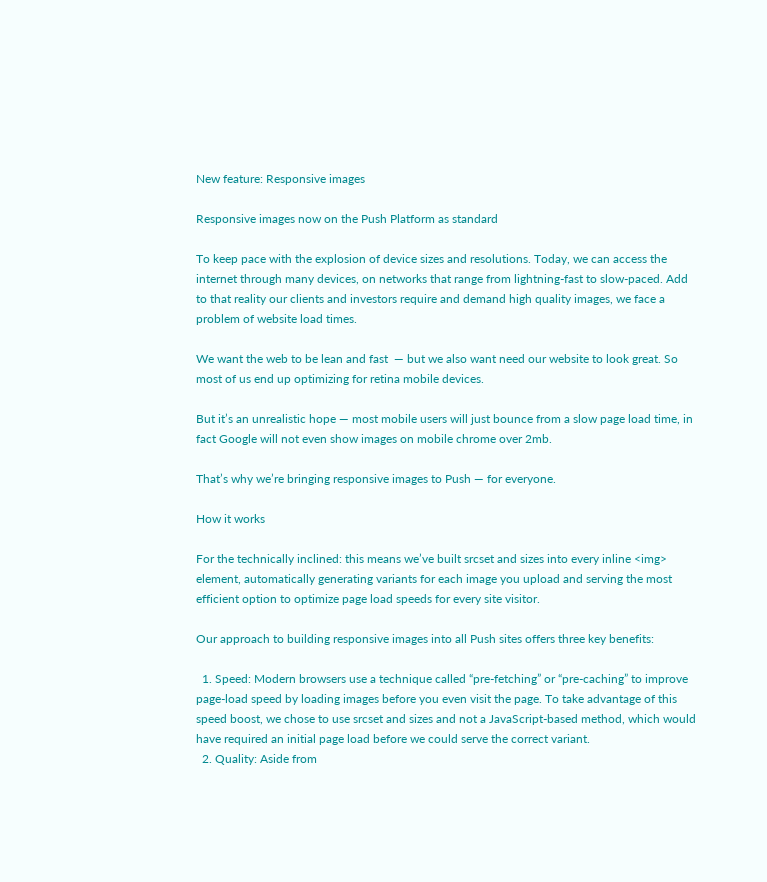New feature: Responsive images

Responsive images now on the Push Platform as standard

To keep pace with the explosion of device sizes and resolutions. Today, we can access the internet through many devices, on networks that range from lightning-fast to slow-paced. Add to that reality our clients and investors require and demand high quality images, we face a problem of website load times.

We want the web to be lean and fast  — but we also want need our website to look great. So most of us end up optimizing for retina mobile devices.

But it’s an unrealistic hope — most mobile users will just bounce from a slow page load time, in fact Google will not even show images on mobile chrome over 2mb.

That’s why we’re bringing responsive images to Push — for everyone.

How it works

For the technically inclined: this means we’ve built srcset and sizes into every inline <img> element, automatically generating variants for each image you upload and serving the most efficient option to optimize page load speeds for every site visitor.

Our approach to building responsive images into all Push sites offers three key benefits:

  1. Speed: Modern browsers use a technique called “pre-fetching” or “pre-caching” to improve page-load speed by loading images before you even visit the page. To take advantage of this speed boost, we chose to use srcset and sizes and not a JavaScript-based method, which would have required an initial page load before we could serve the correct variant.
  2. Quality: Aside from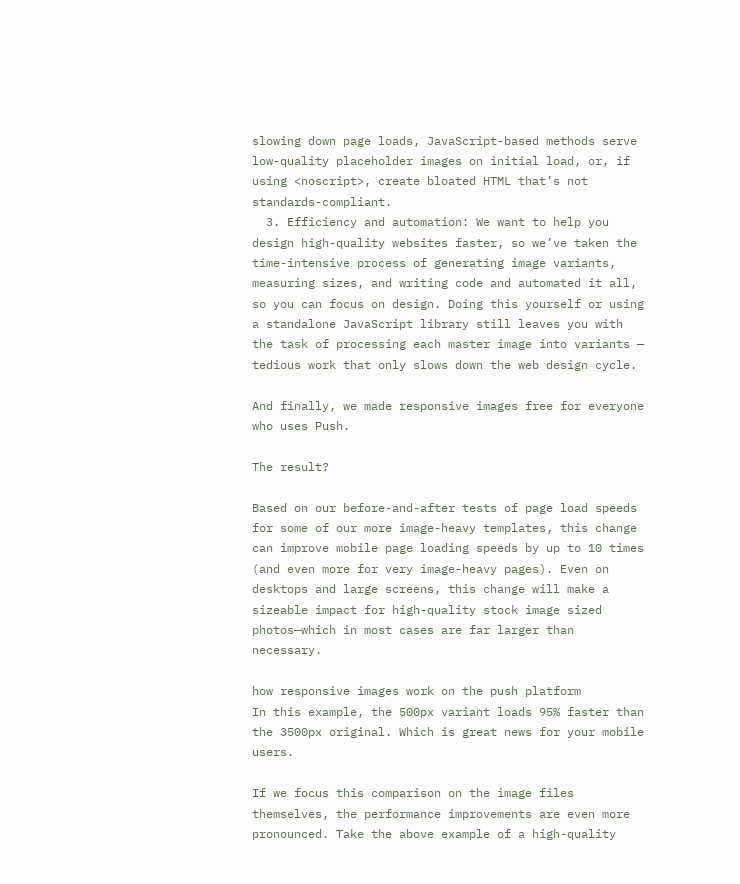slowing down page loads, JavaScript-based methods serve low-quality placeholder images on initial load, or, if using <noscript>, create bloated HTML that’s not standards-compliant.
  3. Efficiency and automation: We want to help you design high-quality websites faster, so we’ve taken the time-intensive process of generating image variants, measuring sizes, and writing code and automated it all, so you can focus on design. Doing this yourself or using a standalone JavaScript library still leaves you with the task of processing each master image into variants — tedious work that only slows down the web design cycle.

And finally, we made responsive images free for everyone who uses Push.

The result?

Based on our before-and-after tests of page load speeds for some of our more image-heavy templates, this change can improve mobile page loading speeds by up to 10 times (and even more for very image-heavy pages). Even on desktops and large screens, this change will make a sizeable impact for high-quality stock image sized photos—which in most cases are far larger than necessary.

how responsive images work on the push platform
In this example, the 500px variant loads 95% faster than the 3500px original. Which is great news for your mobile users.

If we focus this comparison on the image files themselves, the performance improvements are even more pronounced. Take the above example of a high-quality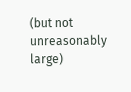(but not unreasonably large)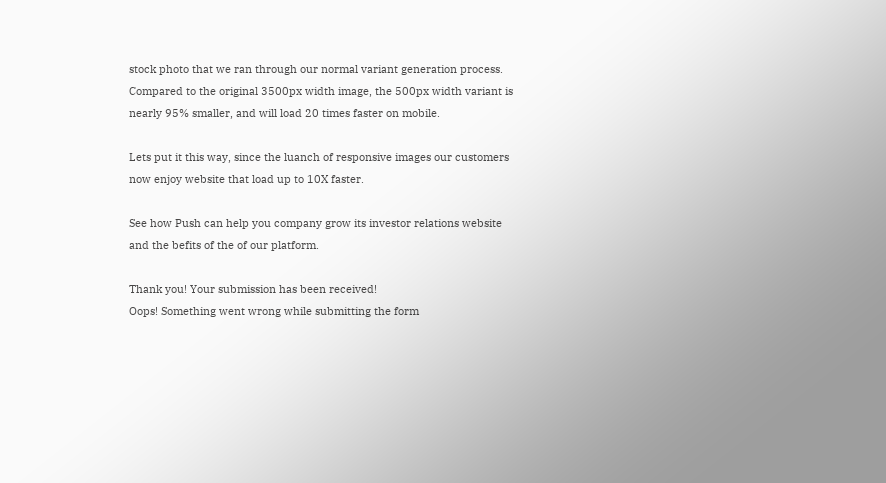stock photo that we ran through our normal variant generation process. Compared to the original 3500px width image, the 500px width variant is nearly 95% smaller, and will load 20 times faster on mobile.

Lets put it this way, since the luanch of responsive images our customers now enjoy website that load up to 10X faster.

See how Push can help you company grow its investor relations website and the befits of the of our platform.

Thank you! Your submission has been received!
Oops! Something went wrong while submitting the form